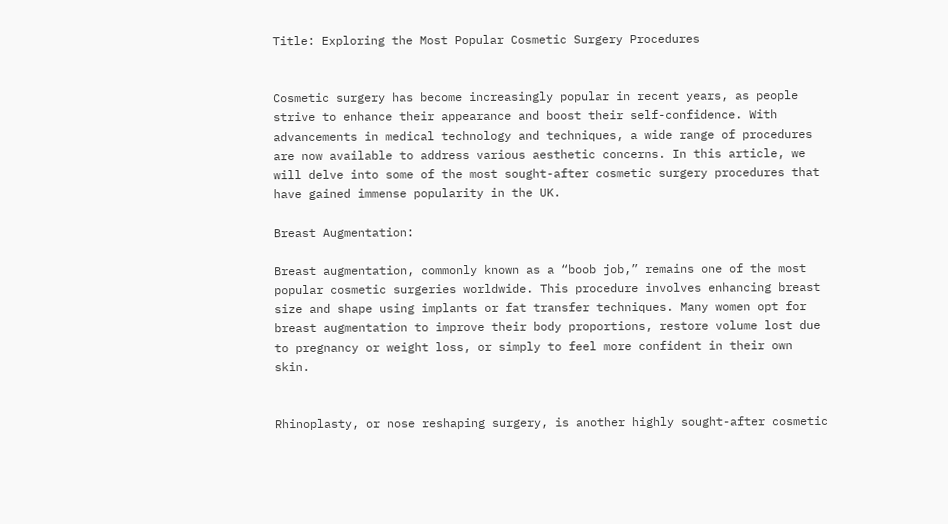Title: Exploring the Most Popular Cosmetic Surgery Procedures


Cosmetic surgery has become increasingly popular in recent years, as people strive to enhance their appearance and boost their self-confidence. With advancements in medical technology and techniques, a wide range of procedures are now available to address various aesthetic concerns. In this article, we will delve into some of the most sought-after cosmetic surgery procedures that have gained immense popularity in the UK.

Breast Augmentation:

Breast augmentation, commonly known as a “boob job,” remains one of the most popular cosmetic surgeries worldwide. This procedure involves enhancing breast size and shape using implants or fat transfer techniques. Many women opt for breast augmentation to improve their body proportions, restore volume lost due to pregnancy or weight loss, or simply to feel more confident in their own skin.


Rhinoplasty, or nose reshaping surgery, is another highly sought-after cosmetic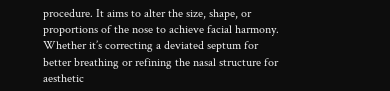procedure. It aims to alter the size, shape, or proportions of the nose to achieve facial harmony. Whether it’s correcting a deviated septum for better breathing or refining the nasal structure for aesthetic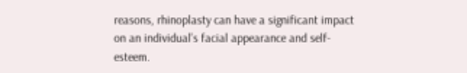reasons, rhinoplasty can have a significant impact on an individual’s facial appearance and self-esteem.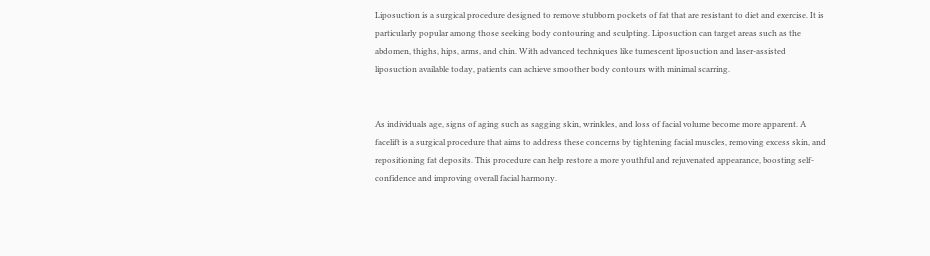Liposuction is a surgical procedure designed to remove stubborn pockets of fat that are resistant to diet and exercise. It is particularly popular among those seeking body contouring and sculpting. Liposuction can target areas such as the abdomen, thighs, hips, arms, and chin. With advanced techniques like tumescent liposuction and laser-assisted liposuction available today, patients can achieve smoother body contours with minimal scarring.


As individuals age, signs of aging such as sagging skin, wrinkles, and loss of facial volume become more apparent. A facelift is a surgical procedure that aims to address these concerns by tightening facial muscles, removing excess skin, and repositioning fat deposits. This procedure can help restore a more youthful and rejuvenated appearance, boosting self-confidence and improving overall facial harmony.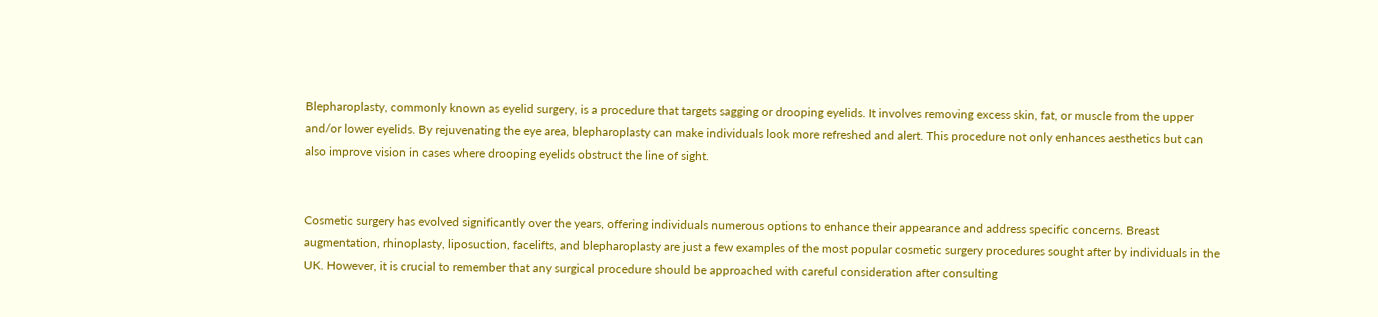Blepharoplasty, commonly known as eyelid surgery, is a procedure that targets sagging or drooping eyelids. It involves removing excess skin, fat, or muscle from the upper and/or lower eyelids. By rejuvenating the eye area, blepharoplasty can make individuals look more refreshed and alert. This procedure not only enhances aesthetics but can also improve vision in cases where drooping eyelids obstruct the line of sight.


Cosmetic surgery has evolved significantly over the years, offering individuals numerous options to enhance their appearance and address specific concerns. Breast augmentation, rhinoplasty, liposuction, facelifts, and blepharoplasty are just a few examples of the most popular cosmetic surgery procedures sought after by individuals in the UK. However, it is crucial to remember that any surgical procedure should be approached with careful consideration after consulting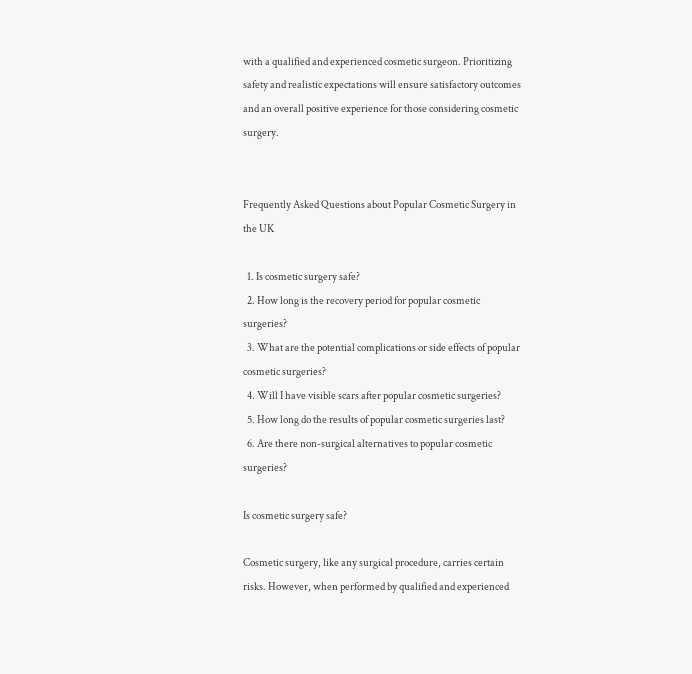with a qualified and experienced cosmetic surgeon. Prioritizing safety and realistic expectations will ensure satisfactory outcomes and an overall positive experience for those considering cosmetic surgery.


Frequently Asked Questions about Popular Cosmetic Surgery in the UK

  1. Is cosmetic surgery safe?
  2. How long is the recovery period for popular cosmetic surgeries?
  3. What are the potential complications or side effects of popular cosmetic surgeries?
  4. Will I have visible scars after popular cosmetic surgeries?
  5. How long do the results of popular cosmetic surgeries last?
  6. Are there non-surgical alternatives to popular cosmetic surgeries?

Is cosmetic surgery safe?

Cosmetic surgery, like any surgical procedure, carries certain risks. However, when performed by qualified and experienced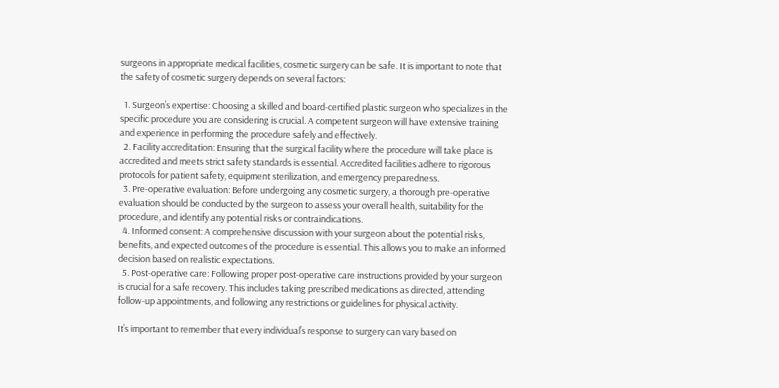surgeons in appropriate medical facilities, cosmetic surgery can be safe. It is important to note that the safety of cosmetic surgery depends on several factors:

  1. Surgeon’s expertise: Choosing a skilled and board-certified plastic surgeon who specializes in the specific procedure you are considering is crucial. A competent surgeon will have extensive training and experience in performing the procedure safely and effectively.
  2. Facility accreditation: Ensuring that the surgical facility where the procedure will take place is accredited and meets strict safety standards is essential. Accredited facilities adhere to rigorous protocols for patient safety, equipment sterilization, and emergency preparedness.
  3. Pre-operative evaluation: Before undergoing any cosmetic surgery, a thorough pre-operative evaluation should be conducted by the surgeon to assess your overall health, suitability for the procedure, and identify any potential risks or contraindications.
  4. Informed consent: A comprehensive discussion with your surgeon about the potential risks, benefits, and expected outcomes of the procedure is essential. This allows you to make an informed decision based on realistic expectations.
  5. Post-operative care: Following proper post-operative care instructions provided by your surgeon is crucial for a safe recovery. This includes taking prescribed medications as directed, attending follow-up appointments, and following any restrictions or guidelines for physical activity.

It’s important to remember that every individual’s response to surgery can vary based on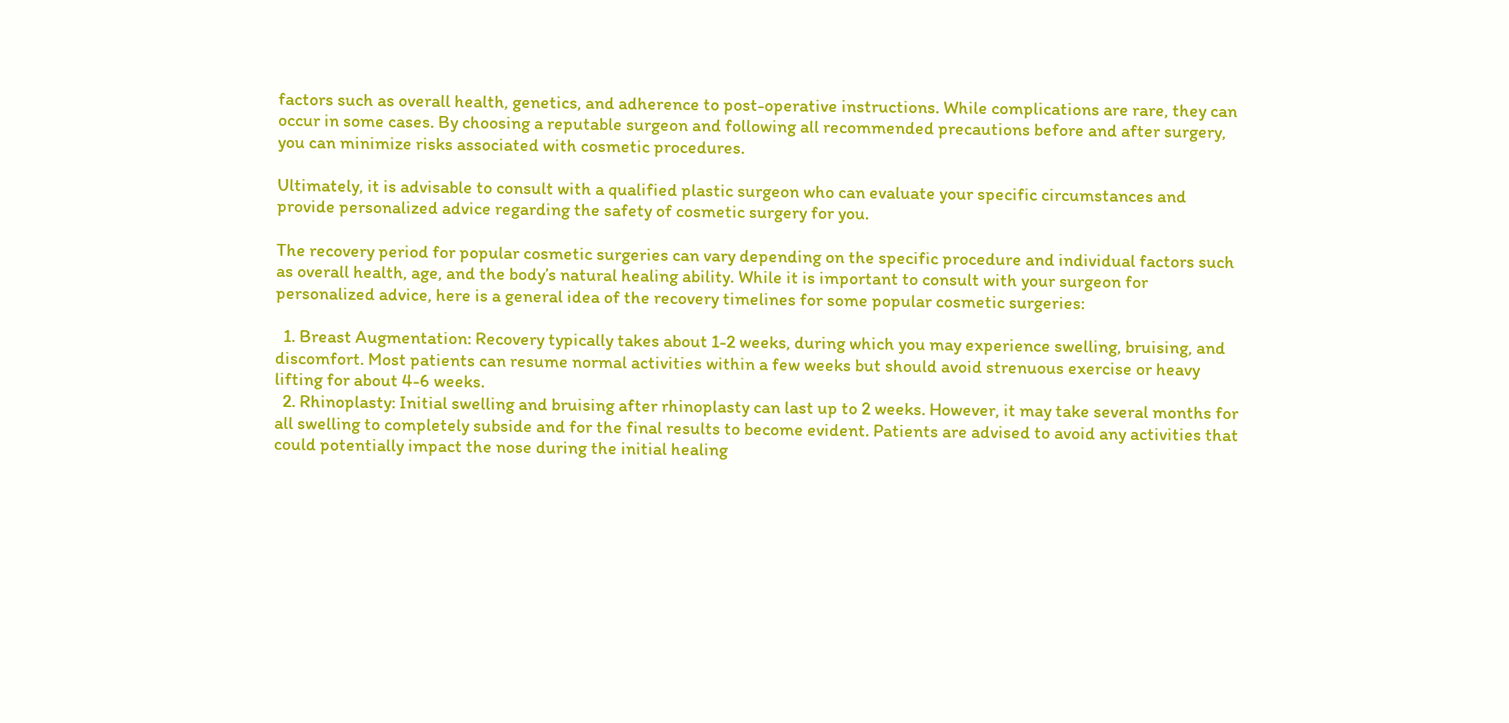factors such as overall health, genetics, and adherence to post-operative instructions. While complications are rare, they can occur in some cases. By choosing a reputable surgeon and following all recommended precautions before and after surgery, you can minimize risks associated with cosmetic procedures.

Ultimately, it is advisable to consult with a qualified plastic surgeon who can evaluate your specific circumstances and provide personalized advice regarding the safety of cosmetic surgery for you.

The recovery period for popular cosmetic surgeries can vary depending on the specific procedure and individual factors such as overall health, age, and the body’s natural healing ability. While it is important to consult with your surgeon for personalized advice, here is a general idea of the recovery timelines for some popular cosmetic surgeries:

  1. Breast Augmentation: Recovery typically takes about 1-2 weeks, during which you may experience swelling, bruising, and discomfort. Most patients can resume normal activities within a few weeks but should avoid strenuous exercise or heavy lifting for about 4-6 weeks.
  2. Rhinoplasty: Initial swelling and bruising after rhinoplasty can last up to 2 weeks. However, it may take several months for all swelling to completely subside and for the final results to become evident. Patients are advised to avoid any activities that could potentially impact the nose during the initial healing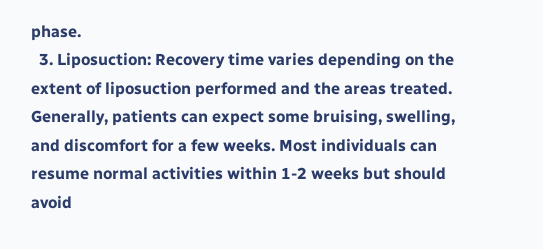phase.
  3. Liposuction: Recovery time varies depending on the extent of liposuction performed and the areas treated. Generally, patients can expect some bruising, swelling, and discomfort for a few weeks. Most individuals can resume normal activities within 1-2 weeks but should avoid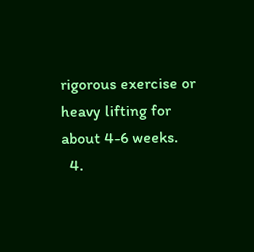rigorous exercise or heavy lifting for about 4-6 weeks.
  4.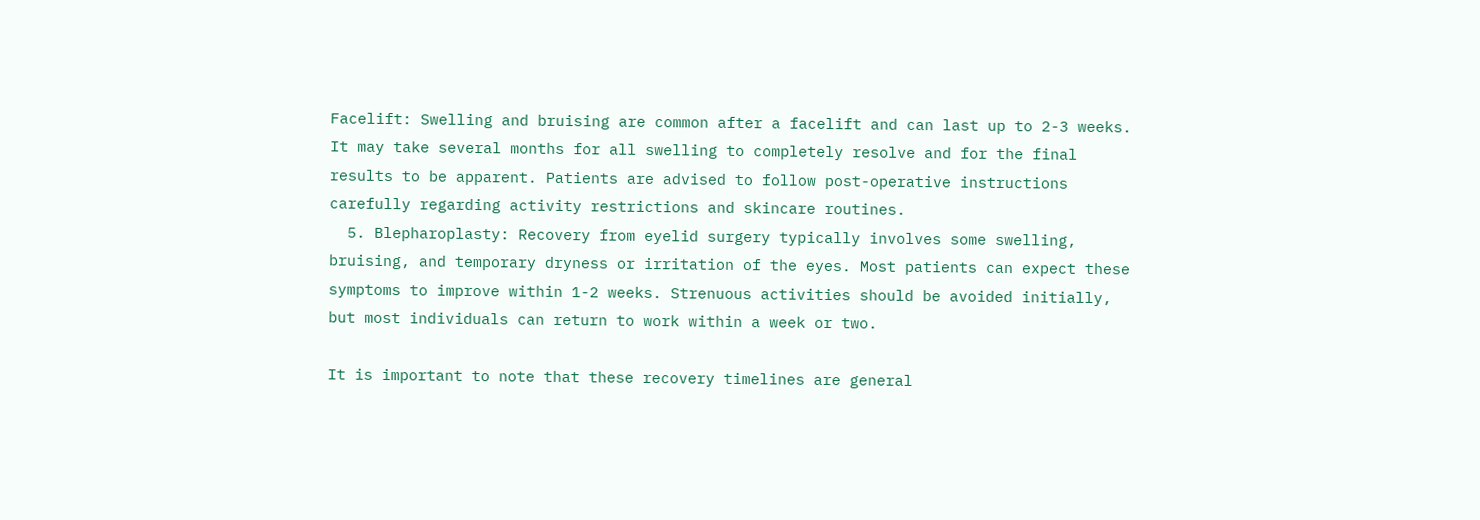Facelift: Swelling and bruising are common after a facelift and can last up to 2-3 weeks. It may take several months for all swelling to completely resolve and for the final results to be apparent. Patients are advised to follow post-operative instructions carefully regarding activity restrictions and skincare routines.
  5. Blepharoplasty: Recovery from eyelid surgery typically involves some swelling, bruising, and temporary dryness or irritation of the eyes. Most patients can expect these symptoms to improve within 1-2 weeks. Strenuous activities should be avoided initially, but most individuals can return to work within a week or two.

It is important to note that these recovery timelines are general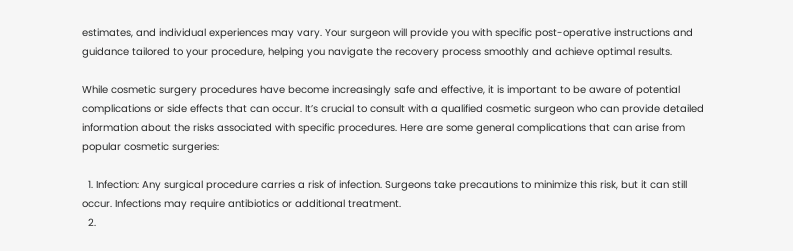estimates, and individual experiences may vary. Your surgeon will provide you with specific post-operative instructions and guidance tailored to your procedure, helping you navigate the recovery process smoothly and achieve optimal results.

While cosmetic surgery procedures have become increasingly safe and effective, it is important to be aware of potential complications or side effects that can occur. It’s crucial to consult with a qualified cosmetic surgeon who can provide detailed information about the risks associated with specific procedures. Here are some general complications that can arise from popular cosmetic surgeries:

  1. Infection: Any surgical procedure carries a risk of infection. Surgeons take precautions to minimize this risk, but it can still occur. Infections may require antibiotics or additional treatment.
  2.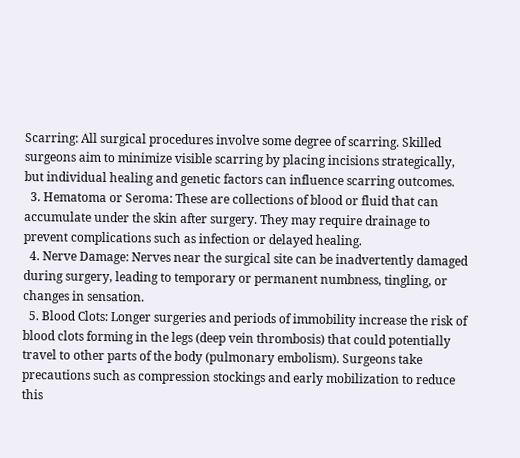Scarring: All surgical procedures involve some degree of scarring. Skilled surgeons aim to minimize visible scarring by placing incisions strategically, but individual healing and genetic factors can influence scarring outcomes.
  3. Hematoma or Seroma: These are collections of blood or fluid that can accumulate under the skin after surgery. They may require drainage to prevent complications such as infection or delayed healing.
  4. Nerve Damage: Nerves near the surgical site can be inadvertently damaged during surgery, leading to temporary or permanent numbness, tingling, or changes in sensation.
  5. Blood Clots: Longer surgeries and periods of immobility increase the risk of blood clots forming in the legs (deep vein thrombosis) that could potentially travel to other parts of the body (pulmonary embolism). Surgeons take precautions such as compression stockings and early mobilization to reduce this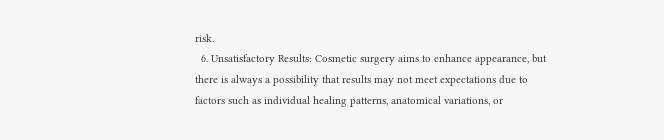risk.
  6. Unsatisfactory Results: Cosmetic surgery aims to enhance appearance, but there is always a possibility that results may not meet expectations due to factors such as individual healing patterns, anatomical variations, or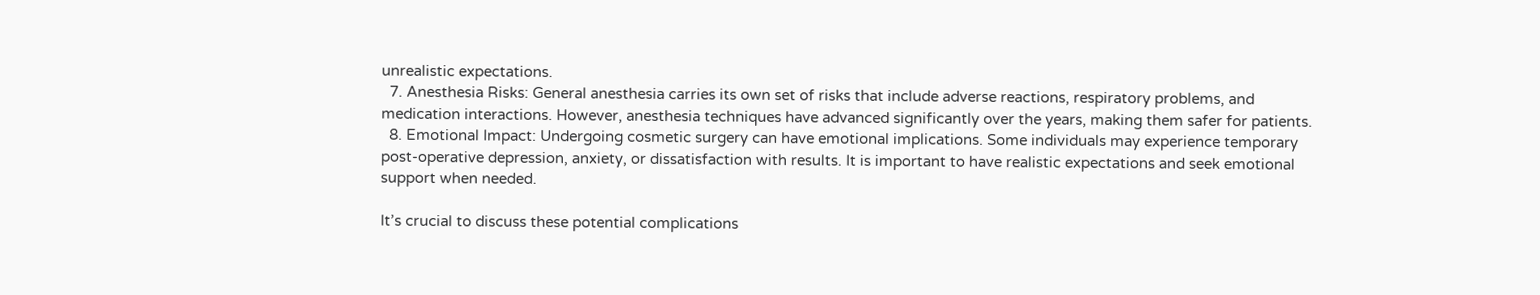unrealistic expectations.
  7. Anesthesia Risks: General anesthesia carries its own set of risks that include adverse reactions, respiratory problems, and medication interactions. However, anesthesia techniques have advanced significantly over the years, making them safer for patients.
  8. Emotional Impact: Undergoing cosmetic surgery can have emotional implications. Some individuals may experience temporary post-operative depression, anxiety, or dissatisfaction with results. It is important to have realistic expectations and seek emotional support when needed.

It’s crucial to discuss these potential complications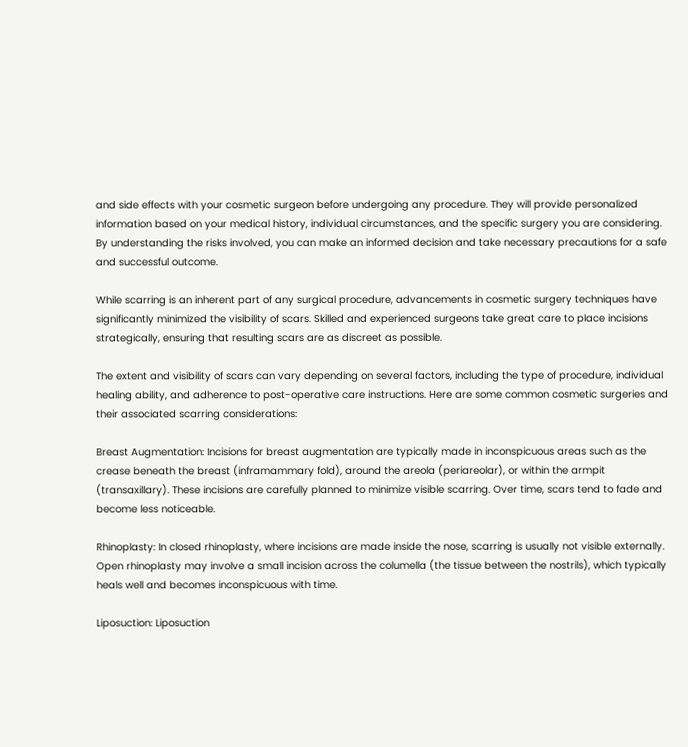and side effects with your cosmetic surgeon before undergoing any procedure. They will provide personalized information based on your medical history, individual circumstances, and the specific surgery you are considering. By understanding the risks involved, you can make an informed decision and take necessary precautions for a safe and successful outcome.

While scarring is an inherent part of any surgical procedure, advancements in cosmetic surgery techniques have significantly minimized the visibility of scars. Skilled and experienced surgeons take great care to place incisions strategically, ensuring that resulting scars are as discreet as possible.

The extent and visibility of scars can vary depending on several factors, including the type of procedure, individual healing ability, and adherence to post-operative care instructions. Here are some common cosmetic surgeries and their associated scarring considerations:

Breast Augmentation: Incisions for breast augmentation are typically made in inconspicuous areas such as the crease beneath the breast (inframammary fold), around the areola (periareolar), or within the armpit (transaxillary). These incisions are carefully planned to minimize visible scarring. Over time, scars tend to fade and become less noticeable.

Rhinoplasty: In closed rhinoplasty, where incisions are made inside the nose, scarring is usually not visible externally. Open rhinoplasty may involve a small incision across the columella (the tissue between the nostrils), which typically heals well and becomes inconspicuous with time.

Liposuction: Liposuction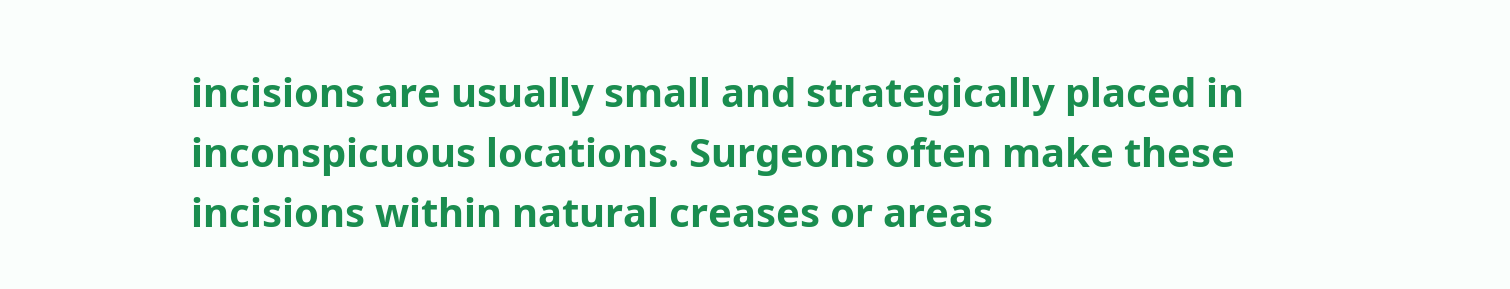incisions are usually small and strategically placed in inconspicuous locations. Surgeons often make these incisions within natural creases or areas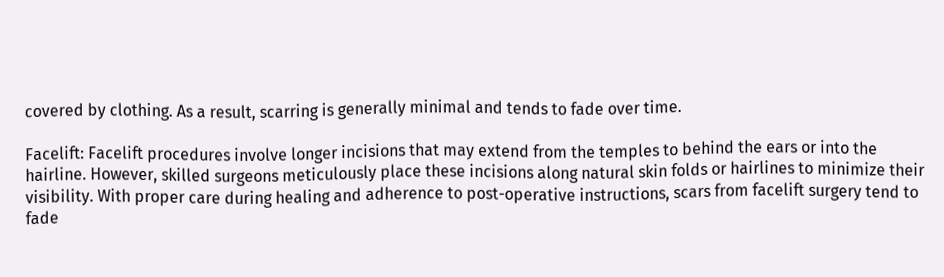covered by clothing. As a result, scarring is generally minimal and tends to fade over time.

Facelift: Facelift procedures involve longer incisions that may extend from the temples to behind the ears or into the hairline. However, skilled surgeons meticulously place these incisions along natural skin folds or hairlines to minimize their visibility. With proper care during healing and adherence to post-operative instructions, scars from facelift surgery tend to fade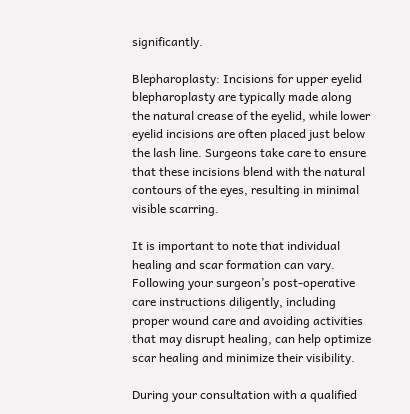significantly.

Blepharoplasty: Incisions for upper eyelid blepharoplasty are typically made along the natural crease of the eyelid, while lower eyelid incisions are often placed just below the lash line. Surgeons take care to ensure that these incisions blend with the natural contours of the eyes, resulting in minimal visible scarring.

It is important to note that individual healing and scar formation can vary. Following your surgeon’s post-operative care instructions diligently, including proper wound care and avoiding activities that may disrupt healing, can help optimize scar healing and minimize their visibility.

During your consultation with a qualified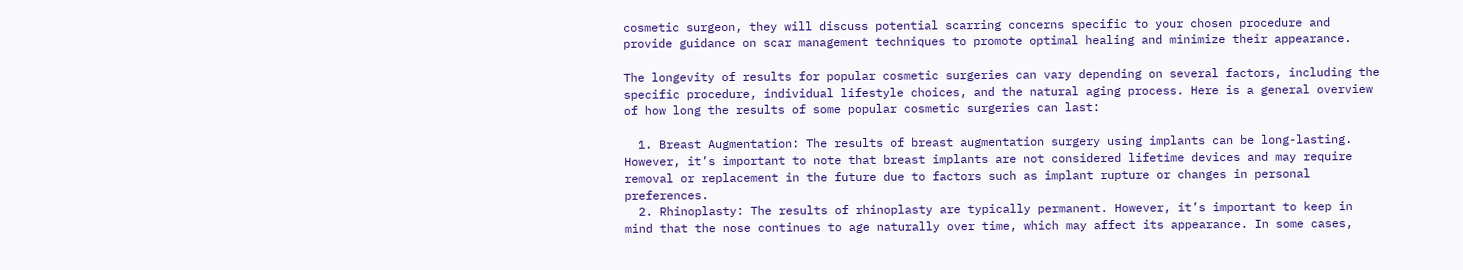cosmetic surgeon, they will discuss potential scarring concerns specific to your chosen procedure and provide guidance on scar management techniques to promote optimal healing and minimize their appearance.

The longevity of results for popular cosmetic surgeries can vary depending on several factors, including the specific procedure, individual lifestyle choices, and the natural aging process. Here is a general overview of how long the results of some popular cosmetic surgeries can last:

  1. Breast Augmentation: The results of breast augmentation surgery using implants can be long-lasting. However, it’s important to note that breast implants are not considered lifetime devices and may require removal or replacement in the future due to factors such as implant rupture or changes in personal preferences.
  2. Rhinoplasty: The results of rhinoplasty are typically permanent. However, it’s important to keep in mind that the nose continues to age naturally over time, which may affect its appearance. In some cases,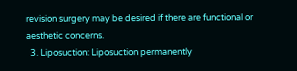revision surgery may be desired if there are functional or aesthetic concerns.
  3. Liposuction: Liposuction permanently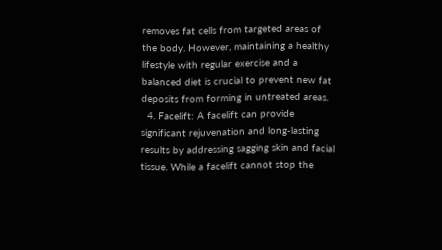removes fat cells from targeted areas of the body. However, maintaining a healthy lifestyle with regular exercise and a balanced diet is crucial to prevent new fat deposits from forming in untreated areas.
  4. Facelift: A facelift can provide significant rejuvenation and long-lasting results by addressing sagging skin and facial tissue. While a facelift cannot stop the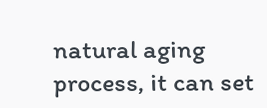natural aging process, it can set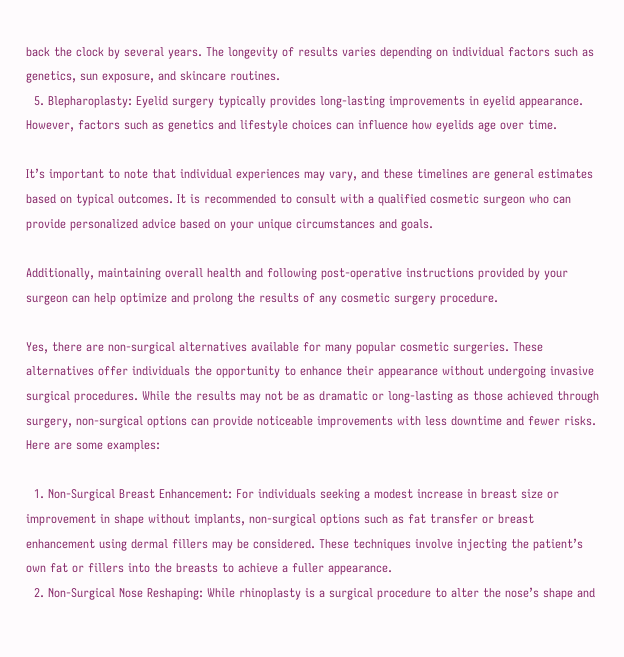back the clock by several years. The longevity of results varies depending on individual factors such as genetics, sun exposure, and skincare routines.
  5. Blepharoplasty: Eyelid surgery typically provides long-lasting improvements in eyelid appearance. However, factors such as genetics and lifestyle choices can influence how eyelids age over time.

It’s important to note that individual experiences may vary, and these timelines are general estimates based on typical outcomes. It is recommended to consult with a qualified cosmetic surgeon who can provide personalized advice based on your unique circumstances and goals.

Additionally, maintaining overall health and following post-operative instructions provided by your surgeon can help optimize and prolong the results of any cosmetic surgery procedure.

Yes, there are non-surgical alternatives available for many popular cosmetic surgeries. These alternatives offer individuals the opportunity to enhance their appearance without undergoing invasive surgical procedures. While the results may not be as dramatic or long-lasting as those achieved through surgery, non-surgical options can provide noticeable improvements with less downtime and fewer risks. Here are some examples:

  1. Non-Surgical Breast Enhancement: For individuals seeking a modest increase in breast size or improvement in shape without implants, non-surgical options such as fat transfer or breast enhancement using dermal fillers may be considered. These techniques involve injecting the patient’s own fat or fillers into the breasts to achieve a fuller appearance.
  2. Non-Surgical Nose Reshaping: While rhinoplasty is a surgical procedure to alter the nose’s shape and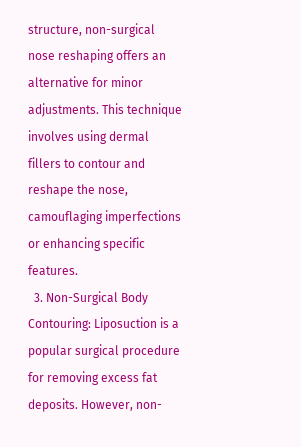structure, non-surgical nose reshaping offers an alternative for minor adjustments. This technique involves using dermal fillers to contour and reshape the nose, camouflaging imperfections or enhancing specific features.
  3. Non-Surgical Body Contouring: Liposuction is a popular surgical procedure for removing excess fat deposits. However, non-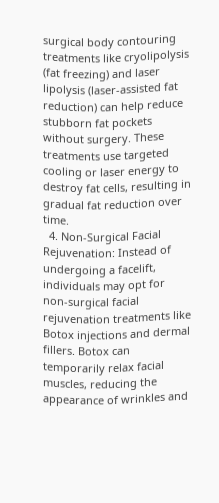surgical body contouring treatments like cryolipolysis (fat freezing) and laser lipolysis (laser-assisted fat reduction) can help reduce stubborn fat pockets without surgery. These treatments use targeted cooling or laser energy to destroy fat cells, resulting in gradual fat reduction over time.
  4. Non-Surgical Facial Rejuvenation: Instead of undergoing a facelift, individuals may opt for non-surgical facial rejuvenation treatments like Botox injections and dermal fillers. Botox can temporarily relax facial muscles, reducing the appearance of wrinkles and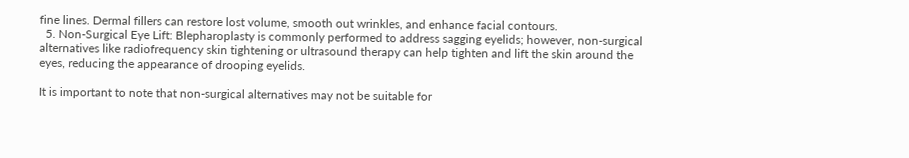fine lines. Dermal fillers can restore lost volume, smooth out wrinkles, and enhance facial contours.
  5. Non-Surgical Eye Lift: Blepharoplasty is commonly performed to address sagging eyelids; however, non-surgical alternatives like radiofrequency skin tightening or ultrasound therapy can help tighten and lift the skin around the eyes, reducing the appearance of drooping eyelids.

It is important to note that non-surgical alternatives may not be suitable for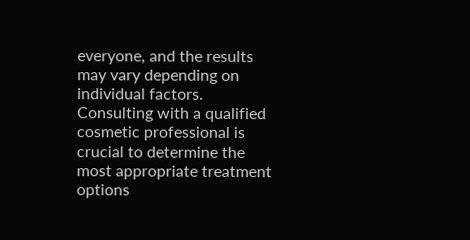everyone, and the results may vary depending on individual factors. Consulting with a qualified cosmetic professional is crucial to determine the most appropriate treatment options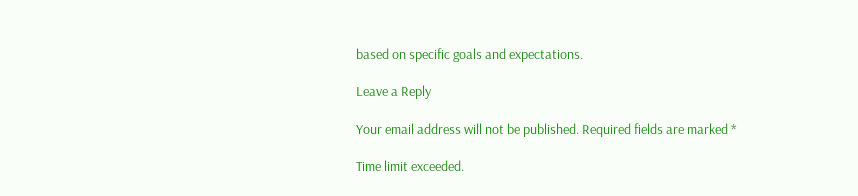based on specific goals and expectations.

Leave a Reply

Your email address will not be published. Required fields are marked *

Time limit exceeded.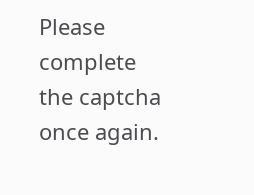Please complete the captcha once again.